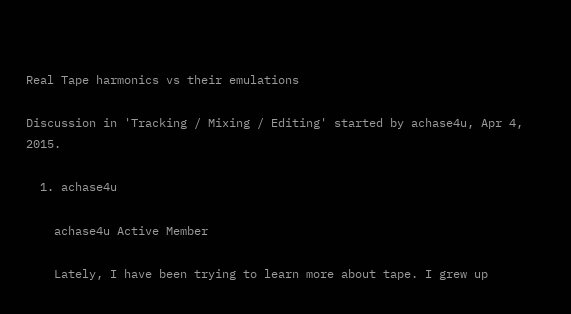Real Tape harmonics vs their emulations

Discussion in 'Tracking / Mixing / Editing' started by achase4u, Apr 4, 2015.

  1. achase4u

    achase4u Active Member

    Lately, I have been trying to learn more about tape. I grew up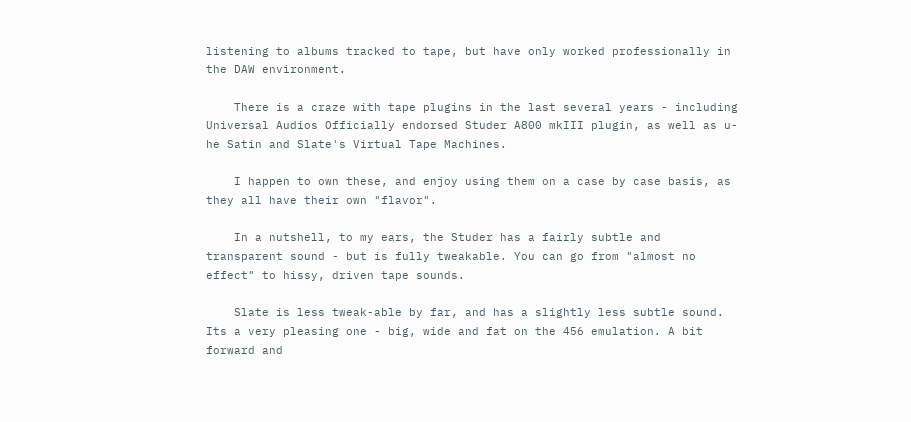listening to albums tracked to tape, but have only worked professionally in the DAW environment.

    There is a craze with tape plugins in the last several years - including Universal Audios Officially endorsed Studer A800 mkIII plugin, as well as u-he Satin and Slate's Virtual Tape Machines.

    I happen to own these, and enjoy using them on a case by case basis, as they all have their own "flavor".

    In a nutshell, to my ears, the Studer has a fairly subtle and transparent sound - but is fully tweakable. You can go from "almost no effect" to hissy, driven tape sounds.

    Slate is less tweak-able by far, and has a slightly less subtle sound. Its a very pleasing one - big, wide and fat on the 456 emulation. A bit forward and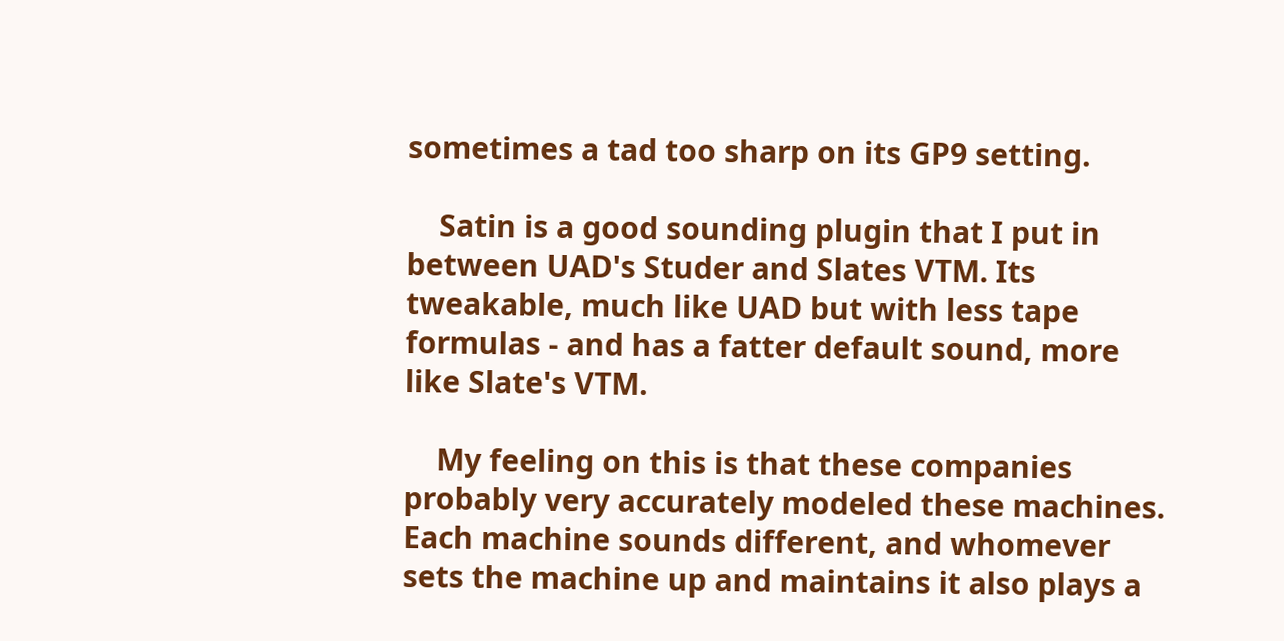sometimes a tad too sharp on its GP9 setting.

    Satin is a good sounding plugin that I put in between UAD's Studer and Slates VTM. Its tweakable, much like UAD but with less tape formulas - and has a fatter default sound, more like Slate's VTM.

    My feeling on this is that these companies probably very accurately modeled these machines. Each machine sounds different, and whomever sets the machine up and maintains it also plays a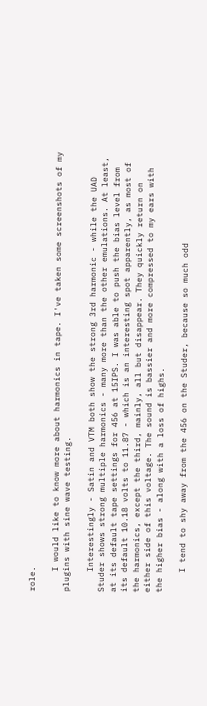role.

    I would like to know more about harmonics in tape. I've taken some screenshots of my plugins with sine wave testing.

    Interestingly - Satin and VTM both show the strong 3rd harmonic - while the UAD Studer shows strong multiple harmonics - many more than the other emulations. At least, at its default tape settings for 456 at 15IPS. I was able to push the bias level from its default 10.18 volts to 11.87 - which is an interesting spot apparently, as most of the harmonics, except the third, mainly, all but disappear. They quickly return on either side of this voltage. The sound is bassier and more compressed to my ears with the higher bias - along with a loss of highs.

    I tend to shy away from the 456 on the Studer, because so much odd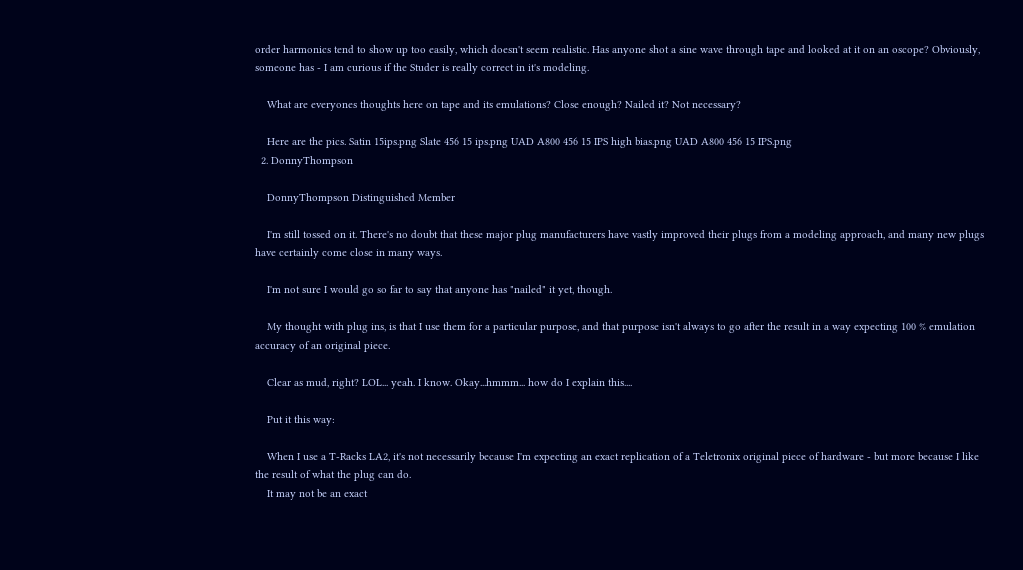order harmonics tend to show up too easily, which doesn't seem realistic. Has anyone shot a sine wave through tape and looked at it on an oscope? Obviously, someone has - I am curious if the Studer is really correct in it's modeling.

    What are everyones thoughts here on tape and its emulations? Close enough? Nailed it? Not necessary?

    Here are the pics. Satin 15ips.png Slate 456 15 ips.png UAD A800 456 15 IPS high bias.png UAD A800 456 15 IPS.png
  2. DonnyThompson

    DonnyThompson Distinguished Member

    I'm still tossed on it. There's no doubt that these major plug manufacturers have vastly improved their plugs from a modeling approach, and many new plugs have certainly come close in many ways.

    I'm not sure I would go so far to say that anyone has "nailed" it yet, though.

    My thought with plug ins, is that I use them for a particular purpose, and that purpose isn't always to go after the result in a way expecting 100 % emulation accuracy of an original piece.

    Clear as mud, right? LOL... yeah. I know. Okay...hmmm... how do I explain this....

    Put it this way:

    When I use a T-Racks LA2, it's not necessarily because I'm expecting an exact replication of a Teletronix original piece of hardware - but more because I like the result of what the plug can do.
    It may not be an exact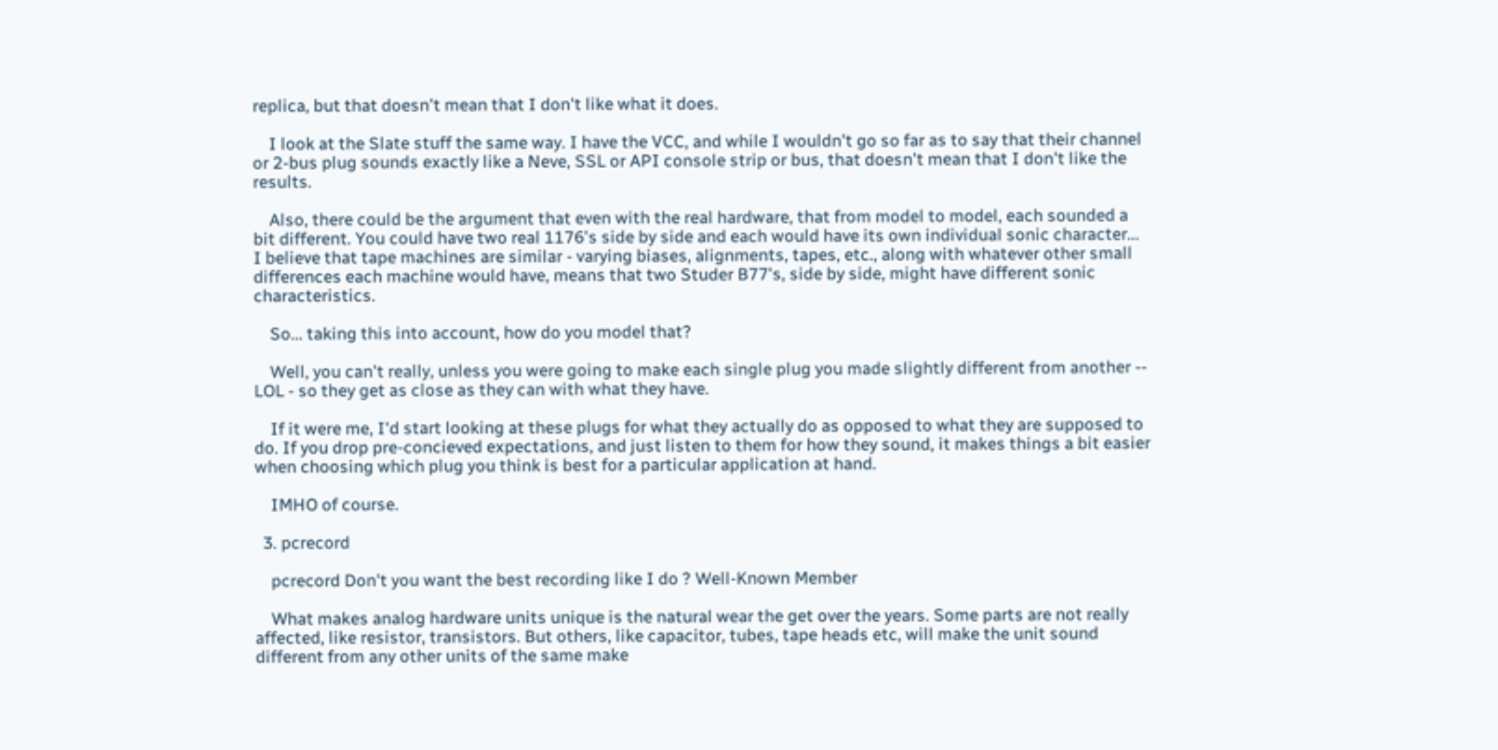replica, but that doesn't mean that I don't like what it does.

    I look at the Slate stuff the same way. I have the VCC, and while I wouldn't go so far as to say that their channel or 2-bus plug sounds exactly like a Neve, SSL or API console strip or bus, that doesn't mean that I don't like the results.

    Also, there could be the argument that even with the real hardware, that from model to model, each sounded a bit different. You could have two real 1176's side by side and each would have its own individual sonic character... I believe that tape machines are similar - varying biases, alignments, tapes, etc., along with whatever other small differences each machine would have, means that two Studer B77's, side by side, might have different sonic characteristics.

    So... taking this into account, how do you model that?

    Well, you can't really, unless you were going to make each single plug you made slightly different from another -- LOL - so they get as close as they can with what they have.

    If it were me, I'd start looking at these plugs for what they actually do as opposed to what they are supposed to do. If you drop pre-concieved expectations, and just listen to them for how they sound, it makes things a bit easier when choosing which plug you think is best for a particular application at hand.

    IMHO of course.

  3. pcrecord

    pcrecord Don't you want the best recording like I do ? Well-Known Member

    What makes analog hardware units unique is the natural wear the get over the years. Some parts are not really affected, like resistor, transistors. But others, like capacitor, tubes, tape heads etc, will make the unit sound different from any other units of the same make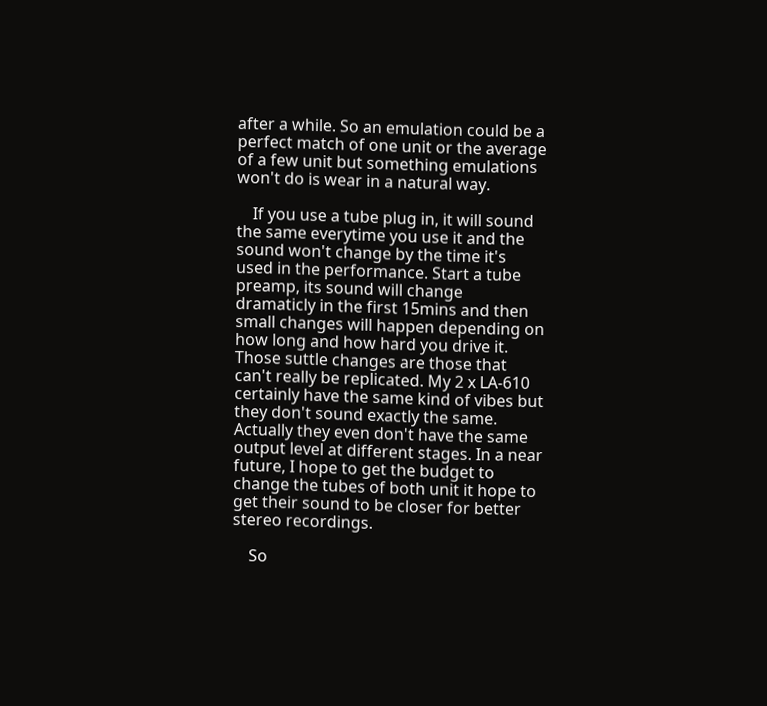after a while. So an emulation could be a perfect match of one unit or the average of a few unit but something emulations won't do is wear in a natural way.

    If you use a tube plug in, it will sound the same everytime you use it and the sound won't change by the time it's used in the performance. Start a tube preamp, its sound will change dramaticly in the first 15mins and then small changes will happen depending on how long and how hard you drive it. Those suttle changes are those that can't really be replicated. My 2 x LA-610 certainly have the same kind of vibes but they don't sound exactly the same. Actually they even don't have the same output level at different stages. In a near future, I hope to get the budget to change the tubes of both unit it hope to get their sound to be closer for better stereo recordings.

    So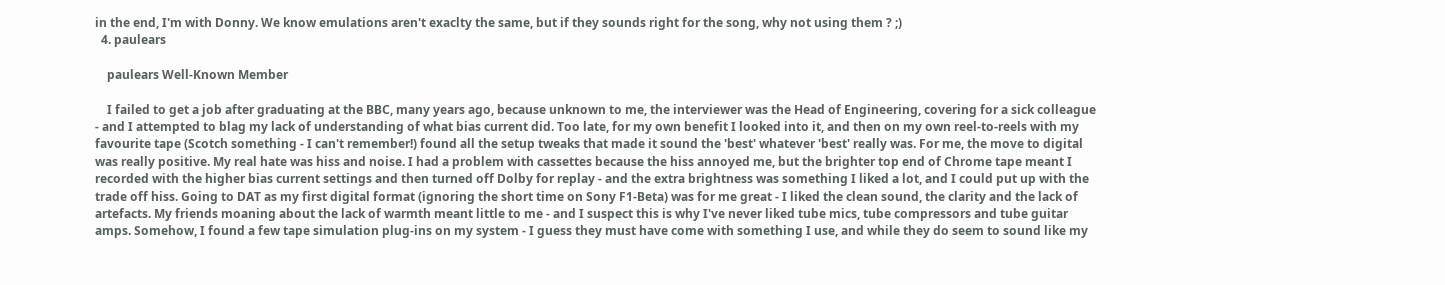in the end, I'm with Donny. We know emulations aren't exaclty the same, but if they sounds right for the song, why not using them ? ;)
  4. paulears

    paulears Well-Known Member

    I failed to get a job after graduating at the BBC, many years ago, because unknown to me, the interviewer was the Head of Engineering, covering for a sick colleague - and I attempted to blag my lack of understanding of what bias current did. Too late, for my own benefit I looked into it, and then on my own reel-to-reels with my favourite tape (Scotch something - I can't remember!) found all the setup tweaks that made it sound the 'best' whatever 'best' really was. For me, the move to digital was really positive. My real hate was hiss and noise. I had a problem with cassettes because the hiss annoyed me, but the brighter top end of Chrome tape meant I recorded with the higher bias current settings and then turned off Dolby for replay - and the extra brightness was something I liked a lot, and I could put up with the trade off hiss. Going to DAT as my first digital format (ignoring the short time on Sony F1-Beta) was for me great - I liked the clean sound, the clarity and the lack of artefacts. My friends moaning about the lack of warmth meant little to me - and I suspect this is why I've never liked tube mics, tube compressors and tube guitar amps. Somehow, I found a few tape simulation plug-ins on my system - I guess they must have come with something I use, and while they do seem to sound like my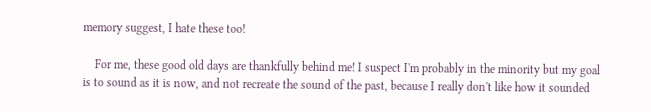memory suggest, I hate these too!

    For me, these good old days are thankfully behind me! I suspect I'm probably in the minority but my goal is to sound as it is now, and not recreate the sound of the past, because I really don't like how it sounded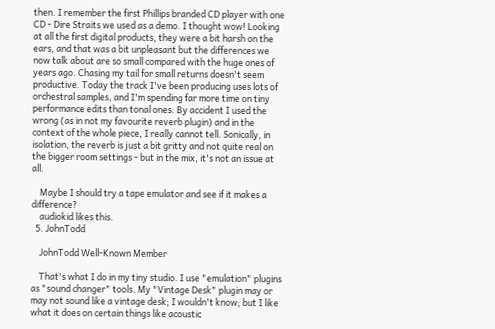then. I remember the first Phillips branded CD player with one CD - Dire Straits we used as a demo. I thought wow! Looking at all the first digital products, they were a bit harsh on the ears, and that was a bit unpleasant but the differences we now talk about are so small compared with the huge ones of years ago. Chasing my tail for small returns doesn't seem productive. Today the track I've been producing uses lots of orchestral samples, and I'm spending far more time on tiny performance edits than tonal ones. By accident I used the wrong (as in not my favourite reverb plugin) and in the context of the whole piece, I really cannot tell. Sonically, in isolation, the reverb is just a bit gritty and not quite real on the bigger room settings - but in the mix, it's not an issue at all.

    Maybe I should try a tape emulator and see if it makes a difference?
    audiokid likes this.
  5. JohnTodd

    JohnTodd Well-Known Member

    That's what I do in my tiny studio. I use "emulation" plugins as "sound changer" tools. My "Vintage Desk" plugin may or may not sound like a vintage desk; I wouldn't know; but I like what it does on certain things like acoustic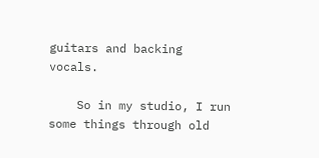guitars and backing vocals.

    So in my studio, I run some things through old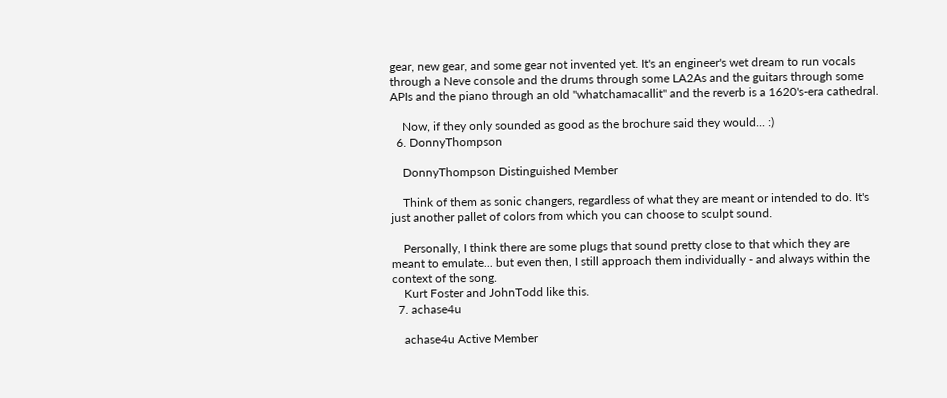gear, new gear, and some gear not invented yet. It's an engineer's wet dream to run vocals through a Neve console and the drums through some LA2As and the guitars through some APIs and the piano through an old "whatchamacallit" and the reverb is a 1620's-era cathedral.

    Now, if they only sounded as good as the brochure said they would... :)
  6. DonnyThompson

    DonnyThompson Distinguished Member

    Think of them as sonic changers, regardless of what they are meant or intended to do. It's just another pallet of colors from which you can choose to sculpt sound.

    Personally, I think there are some plugs that sound pretty close to that which they are meant to emulate... but even then, I still approach them individually - and always within the context of the song.
    Kurt Foster and JohnTodd like this.
  7. achase4u

    achase4u Active Member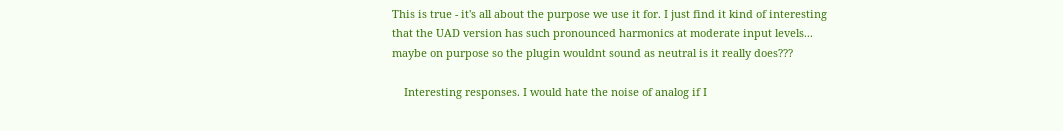This is true - it's all about the purpose we use it for. I just find it kind of interesting that the UAD version has such pronounced harmonics at moderate input levels... maybe on purpose so the plugin wouldnt sound as neutral is it really does???

    Interesting responses. I would hate the noise of analog if I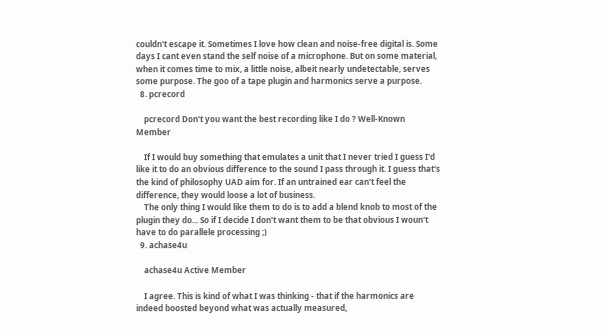couldn't escape it. Sometimes I love how clean and noise-free digital is. Some days I cant even stand the self noise of a microphone. But on some material, when it comes time to mix, a little noise, albeit nearly undetectable, serves some purpose. The goo of a tape plugin and harmonics serve a purpose.
  8. pcrecord

    pcrecord Don't you want the best recording like I do ? Well-Known Member

    If I would buy something that emulates a unit that I never tried I guess I'd like it to do an obvious difference to the sound I pass through it. I guess that's the kind of philosophy UAD aim for. If an untrained ear can't feel the difference, they would loose a lot of business.
    The only thing I would like them to do is to add a blend knob to most of the plugin they do... So if I decide I don't want them to be that obvious I woun't have to do parallele processing ;)
  9. achase4u

    achase4u Active Member

    I agree. This is kind of what I was thinking - that if the harmonics are indeed boosted beyond what was actually measured,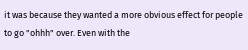it was because they wanted a more obvious effect for people to go "ohhh" over. Even with the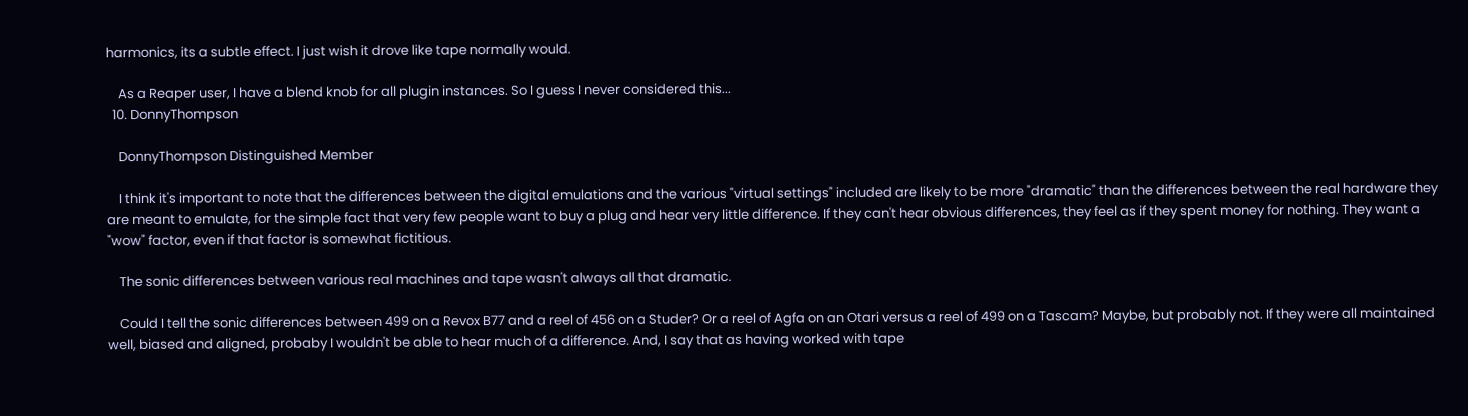harmonics, its a subtle effect. I just wish it drove like tape normally would.

    As a Reaper user, I have a blend knob for all plugin instances. So I guess I never considered this...
  10. DonnyThompson

    DonnyThompson Distinguished Member

    I think it's important to note that the differences between the digital emulations and the various "virtual settings" included are likely to be more "dramatic" than the differences between the real hardware they are meant to emulate, for the simple fact that very few people want to buy a plug and hear very little difference. If they can't hear obvious differences, they feel as if they spent money for nothing. They want a "wow" factor, even if that factor is somewhat fictitious.

    The sonic differences between various real machines and tape wasn't always all that dramatic.

    Could I tell the sonic differences between 499 on a Revox B77 and a reel of 456 on a Studer? Or a reel of Agfa on an Otari versus a reel of 499 on a Tascam? Maybe, but probably not. If they were all maintained well, biased and aligned, probaby I wouldn't be able to hear much of a difference. And, I say that as having worked with tape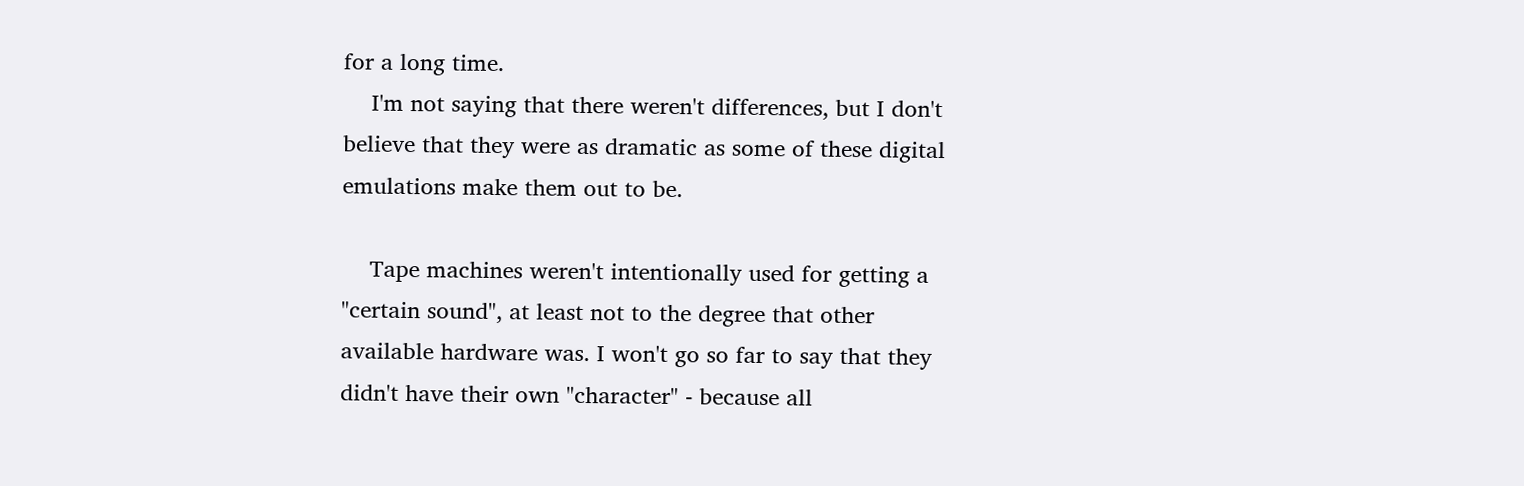for a long time.
    I'm not saying that there weren't differences, but I don't believe that they were as dramatic as some of these digital emulations make them out to be.

    Tape machines weren't intentionally used for getting a "certain sound", at least not to the degree that other available hardware was. I won't go so far to say that they didn't have their own "character" - because all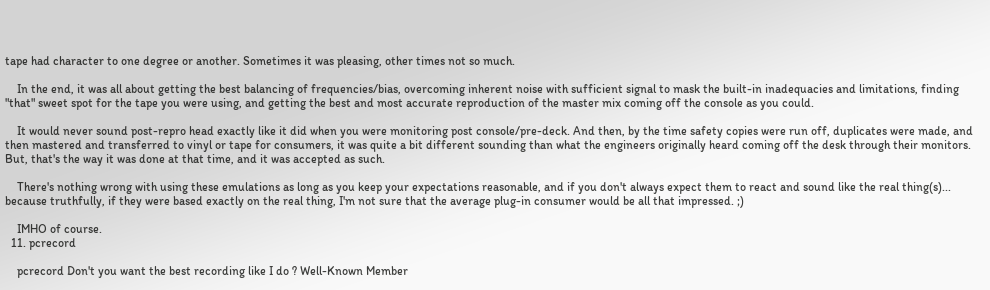tape had character to one degree or another. Sometimes it was pleasing, other times not so much.

    In the end, it was all about getting the best balancing of frequencies/bias, overcoming inherent noise with sufficient signal to mask the built-in inadequacies and limitations, finding "that" sweet spot for the tape you were using, and getting the best and most accurate reproduction of the master mix coming off the console as you could.

    It would never sound post-repro head exactly like it did when you were monitoring post console/pre-deck. And then, by the time safety copies were run off, duplicates were made, and then mastered and transferred to vinyl or tape for consumers, it was quite a bit different sounding than what the engineers originally heard coming off the desk through their monitors. But, that's the way it was done at that time, and it was accepted as such.

    There's nothing wrong with using these emulations as long as you keep your expectations reasonable, and if you don't always expect them to react and sound like the real thing(s)... because truthfully, if they were based exactly on the real thing, I'm not sure that the average plug-in consumer would be all that impressed. ;)

    IMHO of course.
  11. pcrecord

    pcrecord Don't you want the best recording like I do ? Well-Known Member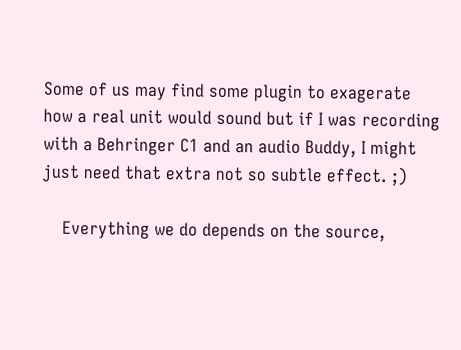Some of us may find some plugin to exagerate how a real unit would sound but if I was recording with a Behringer C1 and an audio Buddy, I might just need that extra not so subtle effect. ;)

    Everything we do depends on the source,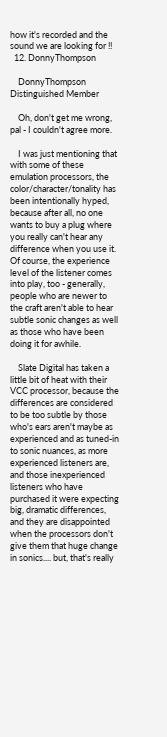how it's recorded and the sound we are looking for !!
  12. DonnyThompson

    DonnyThompson Distinguished Member

    Oh, don't get me wrong, pal - I couldn't agree more.

    I was just mentioning that with some of these emulation processors, the color/character/tonality has been intentionally hyped, because after all, no one wants to buy a plug where you really can't hear any difference when you use it. Of course, the experience level of the listener comes into play, too - generally, people who are newer to the craft aren't able to hear subtle sonic changes as well as those who have been doing it for awhile.

    Slate Digital has taken a little bit of heat with their VCC processor, because the differences are considered to be too subtle by those who's ears aren't maybe as experienced and as tuned-in to sonic nuances, as more experienced listeners are, and those inexperienced listeners who have purchased it were expecting big, dramatic differences, and they are disappointed when the processors don't give them that huge change in sonics.... but, that's really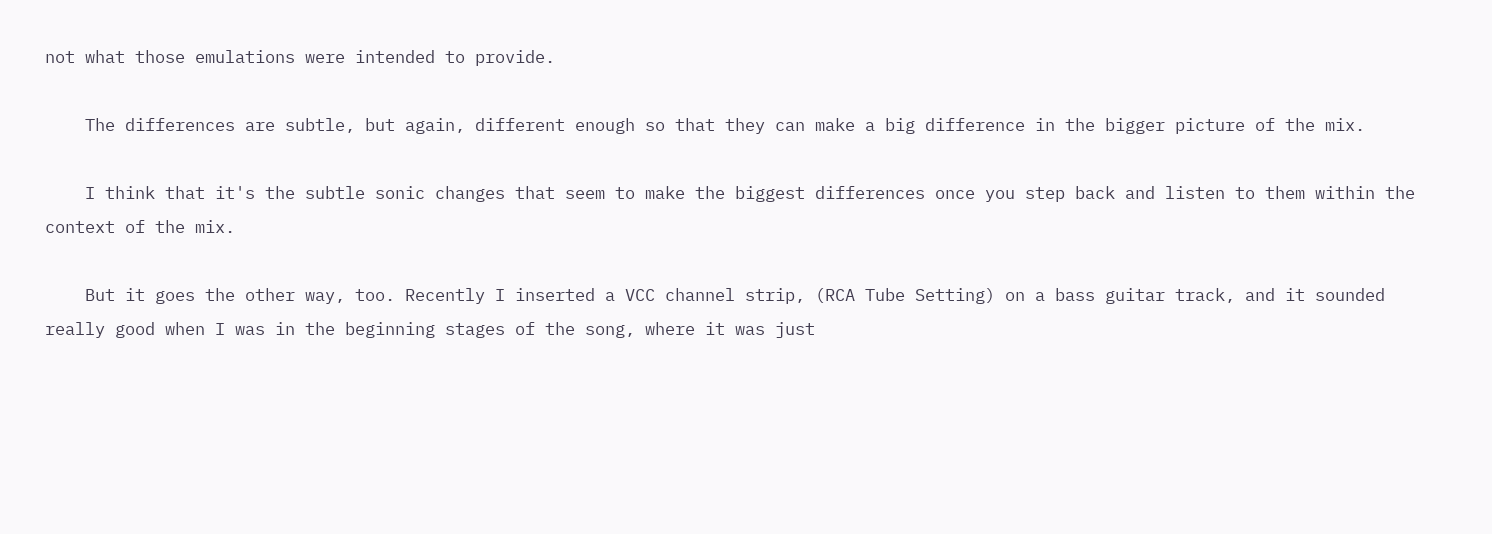not what those emulations were intended to provide.

    The differences are subtle, but again, different enough so that they can make a big difference in the bigger picture of the mix.

    I think that it's the subtle sonic changes that seem to make the biggest differences once you step back and listen to them within the context of the mix.

    But it goes the other way, too. Recently I inserted a VCC channel strip, (RCA Tube Setting) on a bass guitar track, and it sounded really good when I was in the beginning stages of the song, where it was just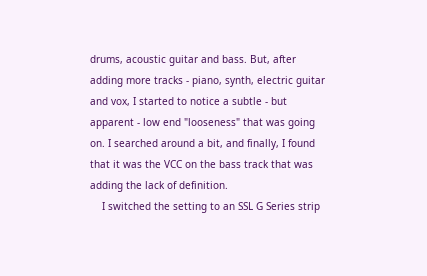drums, acoustic guitar and bass. But, after adding more tracks - piano, synth, electric guitar and vox, I started to notice a subtle - but apparent - low end "looseness" that was going on. I searched around a bit, and finally, I found that it was the VCC on the bass track that was adding the lack of definition.
    I switched the setting to an SSL G Series strip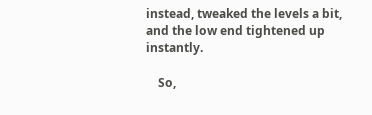instead, tweaked the levels a bit, and the low end tightened up instantly.

    So,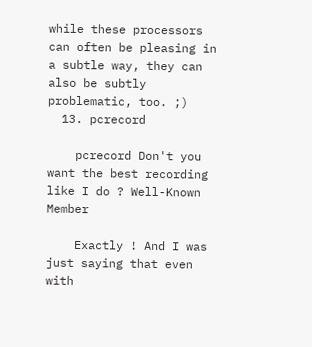while these processors can often be pleasing in a subtle way, they can also be subtly problematic, too. ;)
  13. pcrecord

    pcrecord Don't you want the best recording like I do ? Well-Known Member

    Exactly ! And I was just saying that even with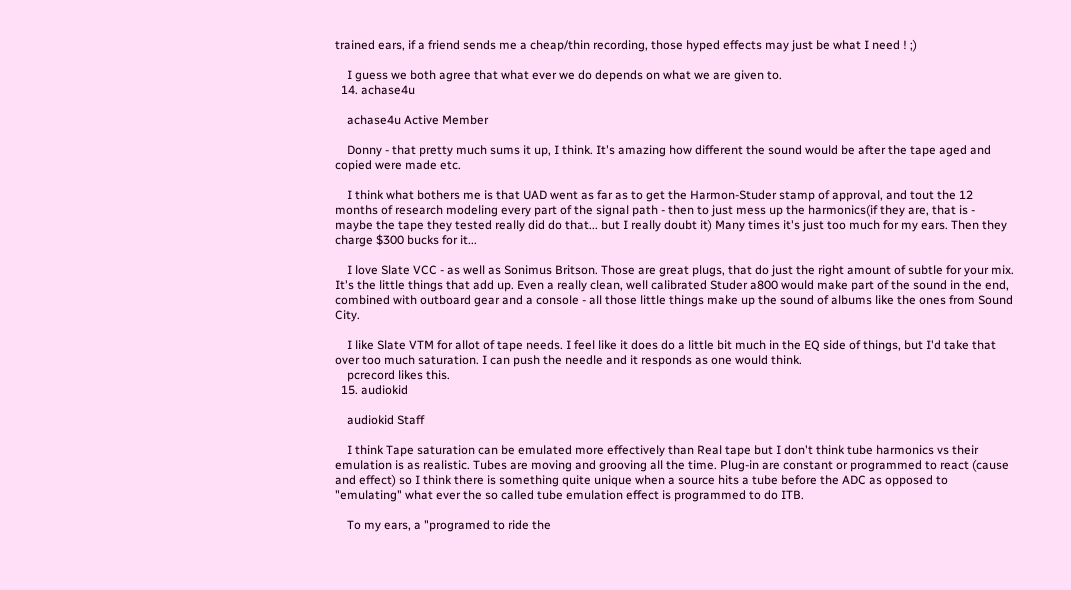trained ears, if a friend sends me a cheap/thin recording, those hyped effects may just be what I need ! ;)

    I guess we both agree that what ever we do depends on what we are given to.
  14. achase4u

    achase4u Active Member

    Donny - that pretty much sums it up, I think. It's amazing how different the sound would be after the tape aged and copied were made etc.

    I think what bothers me is that UAD went as far as to get the Harmon-Studer stamp of approval, and tout the 12 months of research modeling every part of the signal path - then to just mess up the harmonics(if they are, that is - maybe the tape they tested really did do that... but I really doubt it) Many times it's just too much for my ears. Then they charge $300 bucks for it...

    I love Slate VCC - as well as Sonimus Britson. Those are great plugs, that do just the right amount of subtle for your mix. It's the little things that add up. Even a really clean, well calibrated Studer a800 would make part of the sound in the end, combined with outboard gear and a console - all those little things make up the sound of albums like the ones from Sound City.

    I like Slate VTM for allot of tape needs. I feel like it does do a little bit much in the EQ side of things, but I'd take that over too much saturation. I can push the needle and it responds as one would think.
    pcrecord likes this.
  15. audiokid

    audiokid Staff

    I think Tape saturation can be emulated more effectively than Real tape but I don't think tube harmonics vs their emulation is as realistic. Tubes are moving and grooving all the time. Plug-in are constant or programmed to react (cause and effect) so I think there is something quite unique when a source hits a tube before the ADC as opposed to "emulating" what ever the so called tube emulation effect is programmed to do ITB.

    To my ears, a "programed to ride the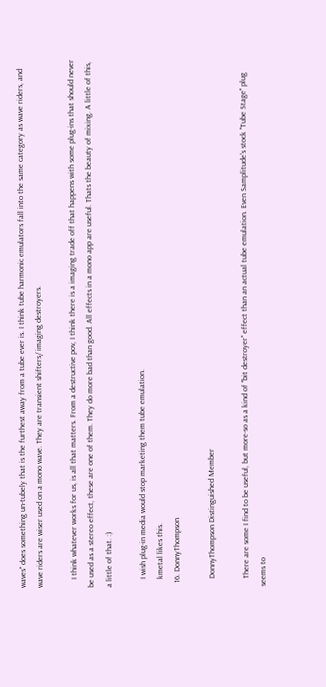waves" does something un-tubely that is the furthest away from a tube ever is. I think tube harmonic emulators fall into the same category as wave riders, and wave riders are wiser used on a mono wave. They are transient shifters/ imaging destroyers.

    I think whatever works for us, is all that matters. From a destructive pov, I think there is a imaging trade off that happens with some plug-ins that should never be used as a stereo effect, these are one of them. They do more bad than good. All effects in a mono app are useful. Thats the beauty of mixing. A little of this, a little of that. :)

    I wish plug-in media would stop marketing them tube emulation.
    kmetal likes this.
  16. DonnyThompson

    DonnyThompson Distinguished Member

    There are some I find to be useful, but more-so as a kind of "bit destroyer" effect than an actual tube emulation. Even Samplitude's stock "Tube Stage" plug seems to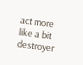act more like a bit destroyer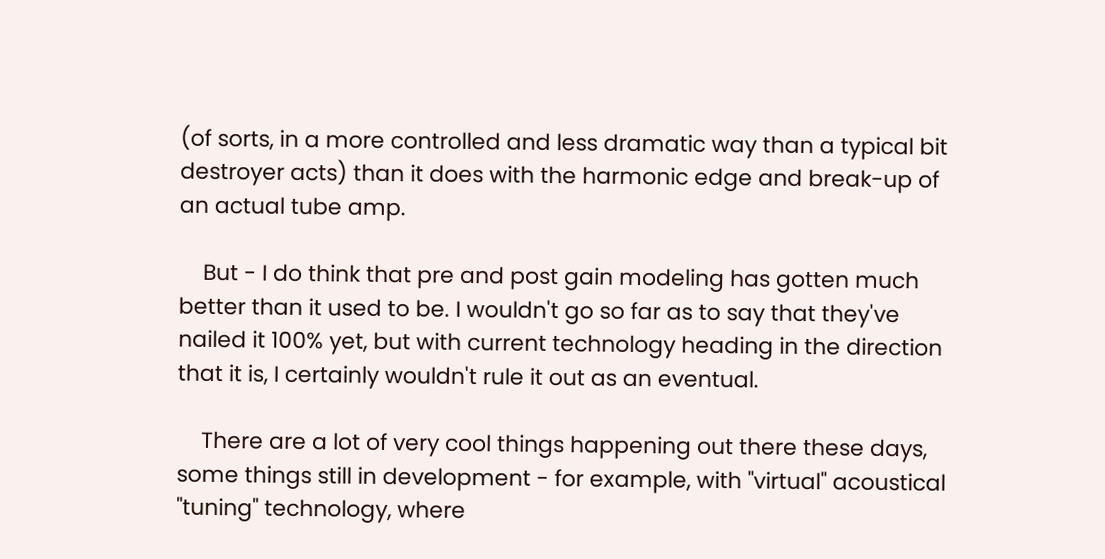(of sorts, in a more controlled and less dramatic way than a typical bit destroyer acts) than it does with the harmonic edge and break-up of an actual tube amp.

    But - I do think that pre and post gain modeling has gotten much better than it used to be. I wouldn't go so far as to say that they've nailed it 100% yet, but with current technology heading in the direction that it is, I certainly wouldn't rule it out as an eventual.

    There are a lot of very cool things happening out there these days, some things still in development - for example, with "virtual" acoustical "tuning" technology, where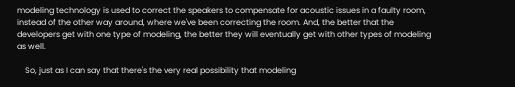modeling technology is used to correct the speakers to compensate for acoustic issues in a faulty room, instead of the other way around, where we've been correcting the room. And, the better that the developers get with one type of modeling, the better they will eventually get with other types of modeling as well.

    So, just as I can say that there's the very real possibility that modeling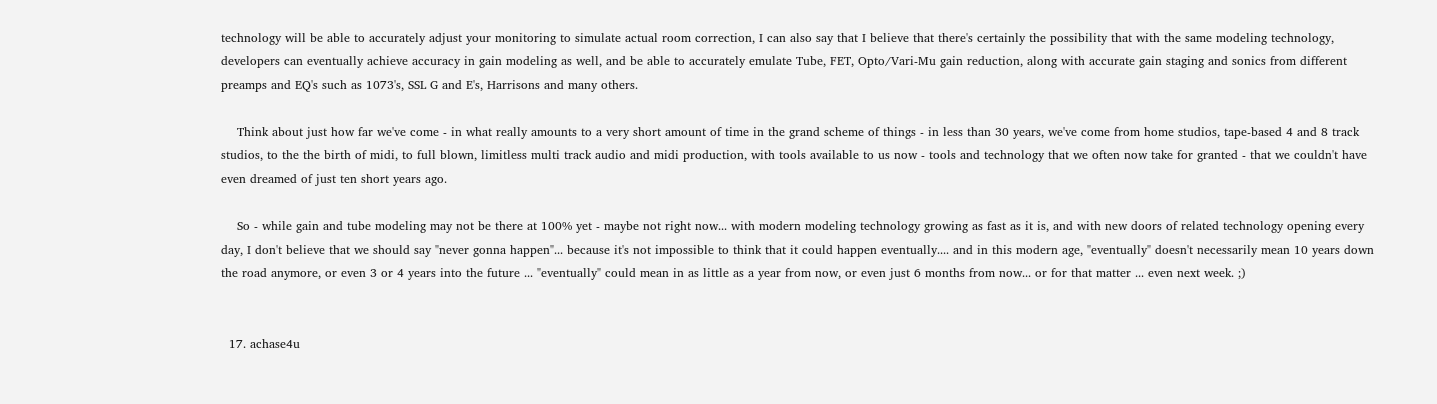technology will be able to accurately adjust your monitoring to simulate actual room correction, I can also say that I believe that there's certainly the possibility that with the same modeling technology, developers can eventually achieve accuracy in gain modeling as well, and be able to accurately emulate Tube, FET, Opto/Vari-Mu gain reduction, along with accurate gain staging and sonics from different preamps and EQ's such as 1073's, SSL G and E's, Harrisons and many others.

    Think about just how far we've come - in what really amounts to a very short amount of time in the grand scheme of things - in less than 30 years, we've come from home studios, tape-based 4 and 8 track studios, to the the birth of midi, to full blown, limitless multi track audio and midi production, with tools available to us now - tools and technology that we often now take for granted - that we couldn't have even dreamed of just ten short years ago.

    So - while gain and tube modeling may not be there at 100% yet - maybe not right now... with modern modeling technology growing as fast as it is, and with new doors of related technology opening every day, I don't believe that we should say "never gonna happen"... because it's not impossible to think that it could happen eventually.... and in this modern age, "eventually" doesn't necessarily mean 10 years down the road anymore, or even 3 or 4 years into the future ... "eventually" could mean in as little as a year from now, or even just 6 months from now... or for that matter ... even next week. ;)


  17. achase4u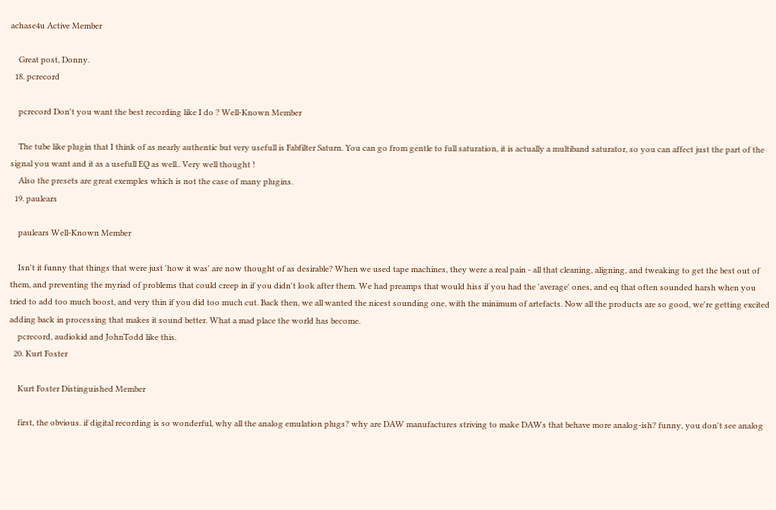achase4u Active Member

    Great post, Donny.
  18. pcrecord

    pcrecord Don't you want the best recording like I do ? Well-Known Member

    The tube like plugin that I think of as nearly authentic but very usefull is Fabfilter Saturn. You can go from gentle to full saturation, it is actually a multiband saturator, so you can affect just the part of the signal you want and it as a usefull EQ as well.. Very well thought !
    Also the presets are great exemples which is not the case of many plugins.
  19. paulears

    paulears Well-Known Member

    Isn't it funny that things that were just 'how it was' are now thought of as desirable? When we used tape machines, they were a real pain - all that cleaning, aligning, and tweaking to get the best out of them, and preventing the myriad of problems that could creep in if you didn't look after them. We had preamps that would hiss if you had the 'average' ones, and eq that often sounded harsh when you tried to add too much boost, and very thin if you did too much cut. Back then, we all wanted the nicest sounding one, with the minimum of artefacts. Now all the products are so good, we're getting excited adding back in processing that makes it sound better. What a mad place the world has become.
    pcrecord, audiokid and JohnTodd like this.
  20. Kurt Foster

    Kurt Foster Distinguished Member

    first, the obvious. if digital recording is so wonderful, why all the analog emulation plugs? why are DAW manufactures striving to make DAWs that behave more analog-ish? funny, you don't see analog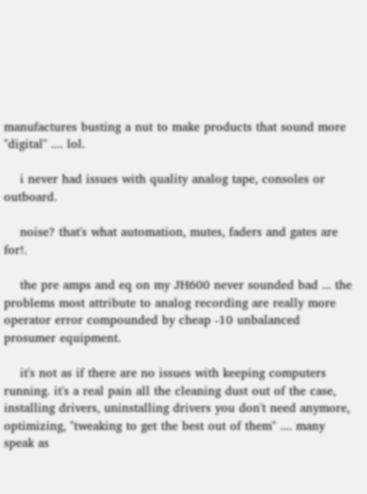manufactures busting a nut to make products that sound more "digital" .... lol.

    i never had issues with quality analog tape, consoles or outboard.

    noise? that's what automation, mutes, faders and gates are for!.

    the pre amps and eq on my JH600 never sounded bad ... the problems most attribute to analog recording are really more operator error compounded by cheap -10 unbalanced prosumer equipment.

    it's not as if there are no issues with keeping computers running. it's a real pain all the cleaning dust out of the case, installing drivers, uninstalling drivers you don't need anymore, optimizing, "tweaking to get the best out of them" .... many speak as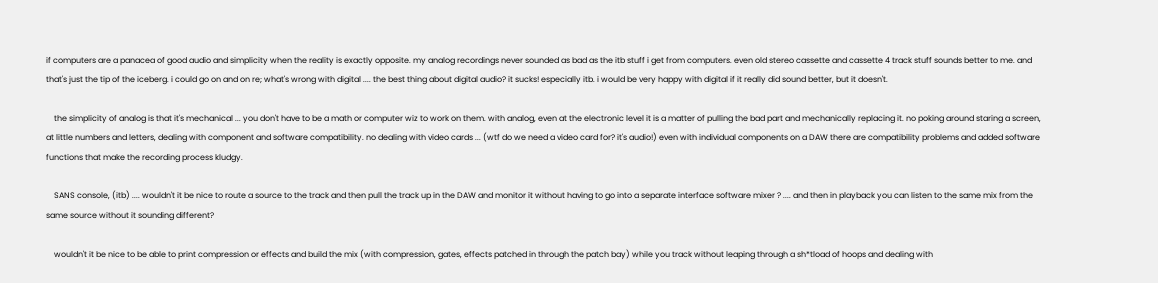if computers are a panacea of good audio and simplicity when the reality is exactly opposite. my analog recordings never sounded as bad as the itb stuff i get from computers. even old stereo cassette and cassette 4 track stuff sounds better to me. and that's just the tip of the iceberg. i could go on and on re; what's wrong with digital .... the best thing about digital audio? it sucks! especially itb. i would be very happy with digital if it really did sound better, but it doesn't.

    the simplicity of analog is that it's mechanical ... you don't have to be a math or computer wiz to work on them. with analog, even at the electronic level it is a matter of pulling the bad part and mechanically replacing it. no poking around staring a screen, at little numbers and letters, dealing with component and software compatibility. no dealing with video cards ... (wtf do we need a video card for? it's audio!) even with individual components on a DAW there are compatibility problems and added software functions that make the recording process kludgy.

    SANS console, (itb) .... wouldn't it be nice to route a source to the track and then pull the track up in the DAW and monitor it without having to go into a separate interface software mixer ? .... and then in playback you can listen to the same mix from the same source without it sounding different?

    wouldn't it be nice to be able to print compression or effects and build the mix (with compression, gates, effects patched in through the patch bay) while you track without leaping through a sh*tload of hoops and dealing with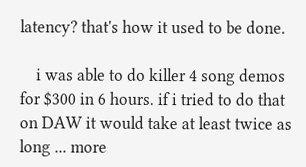latency? that's how it used to be done.

    i was able to do killer 4 song demos for $300 in 6 hours. if i tried to do that on DAW it would take at least twice as long ... more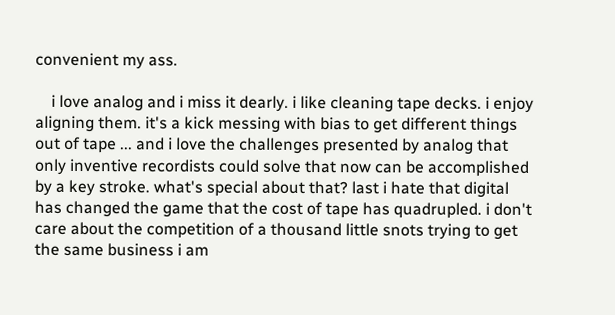convenient my ass.

    i love analog and i miss it dearly. i like cleaning tape decks. i enjoy aligning them. it's a kick messing with bias to get different things out of tape ... and i love the challenges presented by analog that only inventive recordists could solve that now can be accomplished by a key stroke. what's special about that? last i hate that digital has changed the game that the cost of tape has quadrupled. i don't care about the competition of a thousand little snots trying to get the same business i am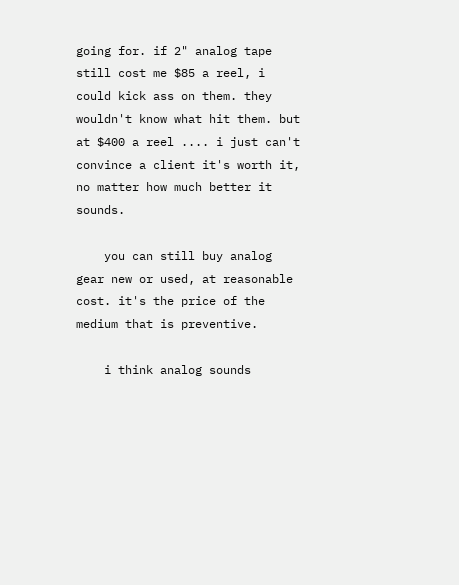going for. if 2" analog tape still cost me $85 a reel, i could kick ass on them. they wouldn't know what hit them. but at $400 a reel .... i just can't convince a client it's worth it, no matter how much better it sounds.

    you can still buy analog gear new or used, at reasonable cost. it's the price of the medium that is preventive.

    i think analog sounds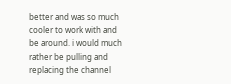better and was so much cooler to work with and be around. i would much rather be pulling and replacing the channel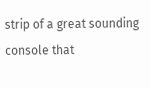strip of a great sounding console that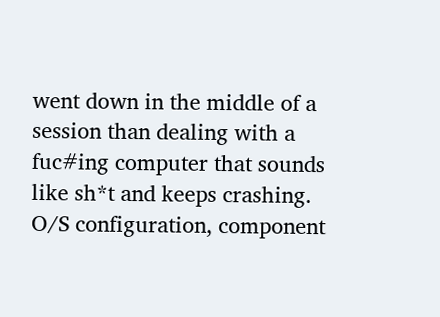went down in the middle of a session than dealing with a fuc#ing computer that sounds like sh*t and keeps crashing. O/S configuration, component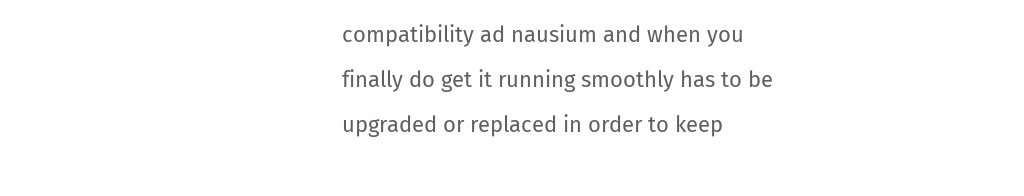compatibility ad nausium and when you finally do get it running smoothly has to be upgraded or replaced in order to keep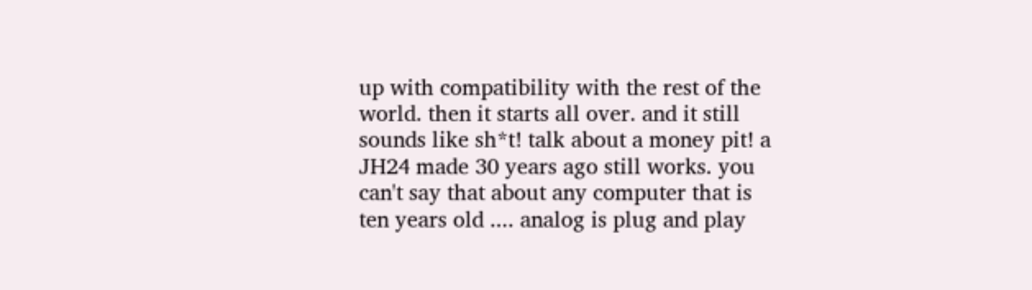up with compatibility with the rest of the world. then it starts all over. and it still sounds like sh*t! talk about a money pit! a JH24 made 30 years ago still works. you can't say that about any computer that is ten years old .... analog is plug and play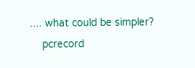.... what could be simpler?
    pcrecord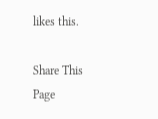likes this.

Share This Page